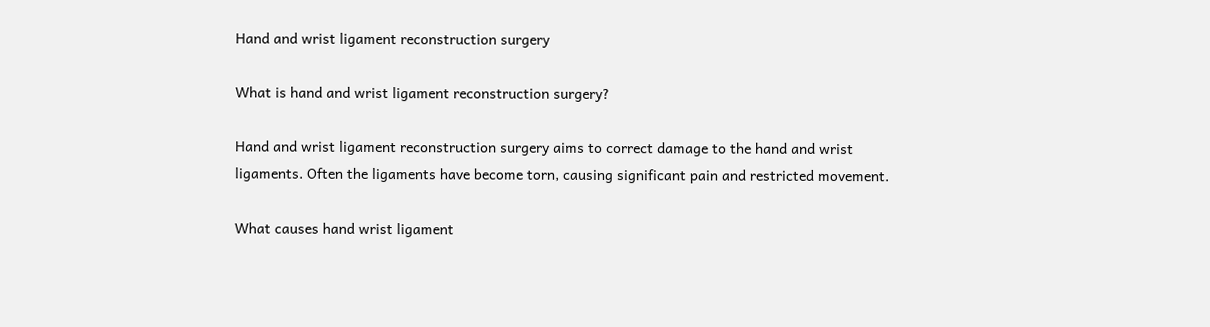Hand and wrist ligament reconstruction surgery

What is hand and wrist ligament reconstruction surgery?

Hand and wrist ligament reconstruction surgery aims to correct damage to the hand and wrist ligaments. Often the ligaments have become torn, causing significant pain and restricted movement.

What causes hand wrist ligament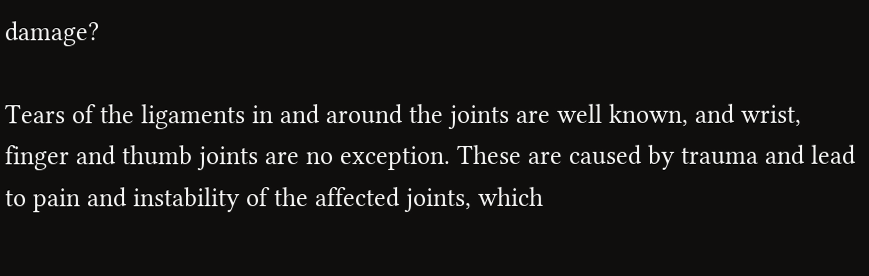damage?

Tears of the ligaments in and around the joints are well known, and wrist, finger and thumb joints are no exception. These are caused by trauma and lead to pain and instability of the affected joints, which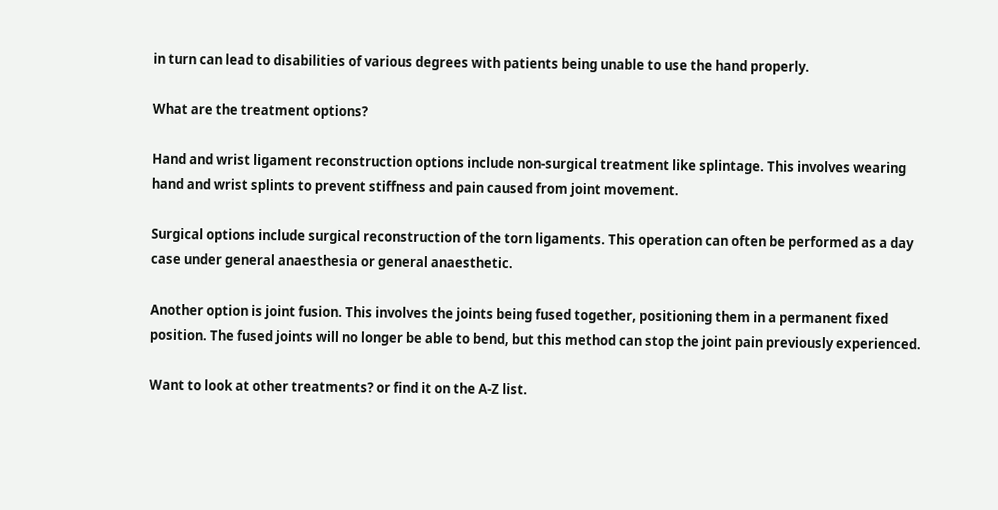in turn can lead to disabilities of various degrees with patients being unable to use the hand properly.

What are the treatment options?

Hand and wrist ligament reconstruction options include non-surgical treatment like splintage. This involves wearing hand and wrist splints to prevent stiffness and pain caused from joint movement.

Surgical options include surgical reconstruction of the torn ligaments. This operation can often be performed as a day case under general anaesthesia or general anaesthetic.

Another option is joint fusion. This involves the joints being fused together, positioning them in a permanent fixed position. The fused joints will no longer be able to bend, but this method can stop the joint pain previously experienced.

Want to look at other treatments? or find it on the A-Z list.